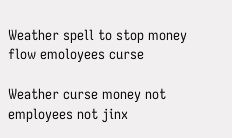Weather spell to stop money flow emoloyees curse

Weather curse money not employees not jinx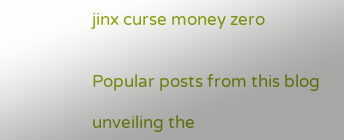jinx curse money zero


Popular posts from this blog

unveiling the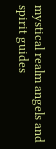mystical realm angels and spirit guides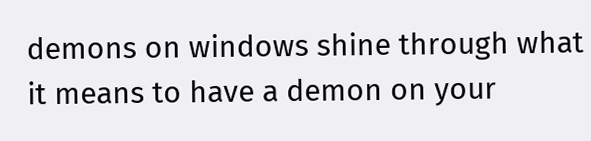demons on windows shine through what it means to have a demon on your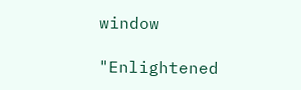window

"Enlightened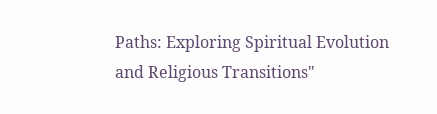Paths: Exploring Spiritual Evolution and Religious Transitions"